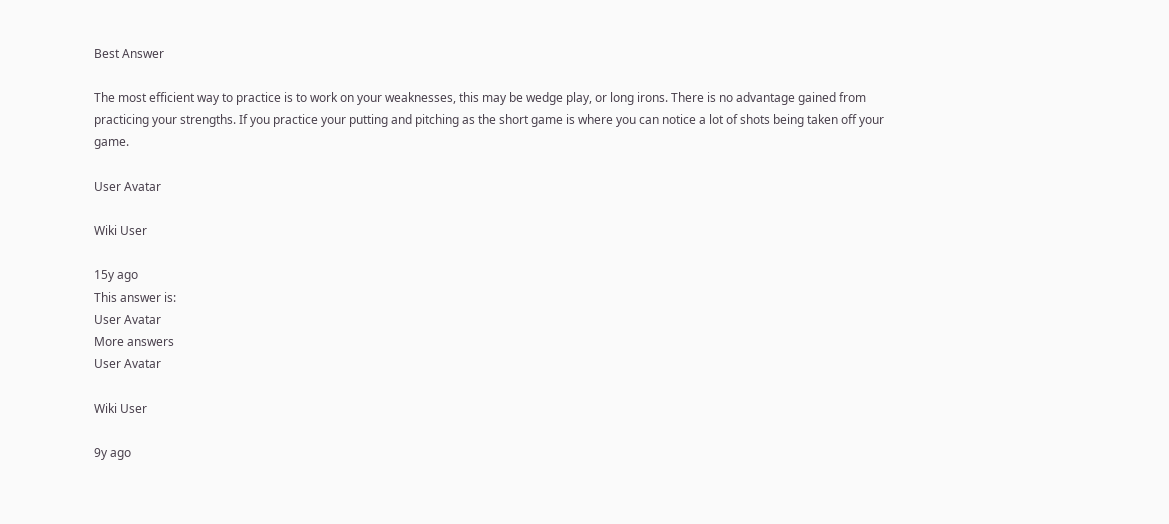Best Answer

The most efficient way to practice is to work on your weaknesses, this may be wedge play, or long irons. There is no advantage gained from practicing your strengths. If you practice your putting and pitching as the short game is where you can notice a lot of shots being taken off your game.

User Avatar

Wiki User

15y ago
This answer is:
User Avatar
More answers
User Avatar

Wiki User

9y ago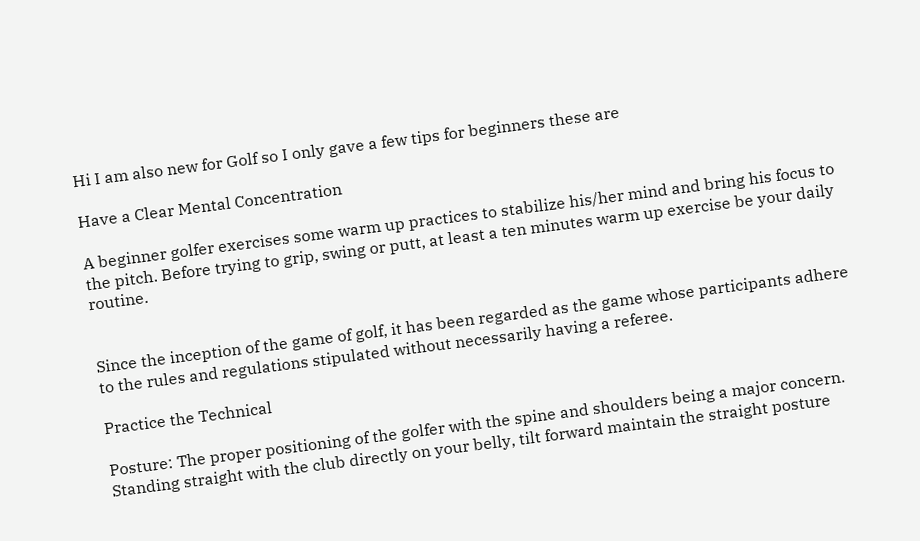Hi I am also new for Golf so I only gave a few tips for beginners these are

Have a Clear Mental Concentration

A beginner golfer exercises some warm up practices to stabilize his/her mind and bring his focus to the pitch. Before trying to grip, swing or putt, at least a ten minutes warm up exercise be your daily routine.


Since the inception of the game of golf, it has been regarded as the game whose participants adhere to the rules and regulations stipulated without necessarily having a referee.

Practice the Technical

Posture: The proper positioning of the golfer with the spine and shoulders being a major concern. Standing straight with the club directly on your belly, tilt forward maintain the straight posture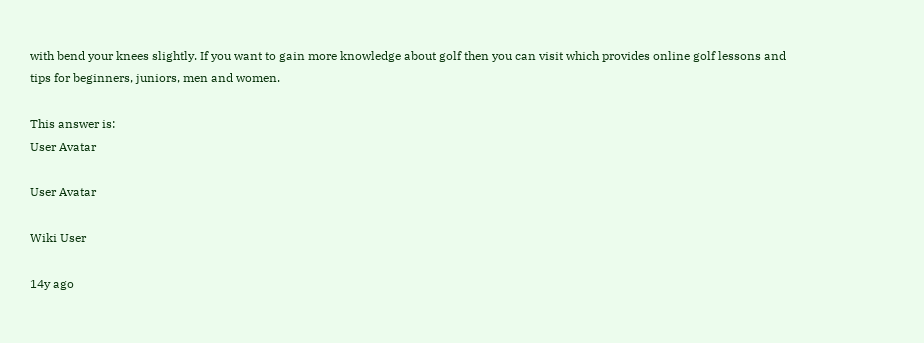with bend your knees slightly. If you want to gain more knowledge about golf then you can visit which provides online golf lessons and tips for beginners, juniors, men and women.

This answer is:
User Avatar

User Avatar

Wiki User

14y ago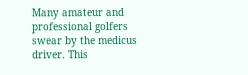Many amateur and professional golfers swear by the medicus driver. This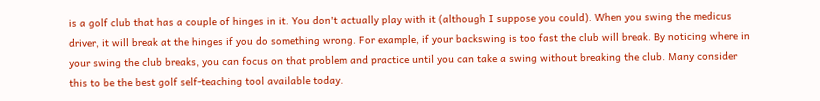is a golf club that has a couple of hinges in it. You don't actually play with it (although I suppose you could). When you swing the medicus driver, it will break at the hinges if you do something wrong. For example, if your backswing is too fast the club will break. By noticing where in your swing the club breaks, you can focus on that problem and practice until you can take a swing without breaking the club. Many consider this to be the best golf self-teaching tool available today.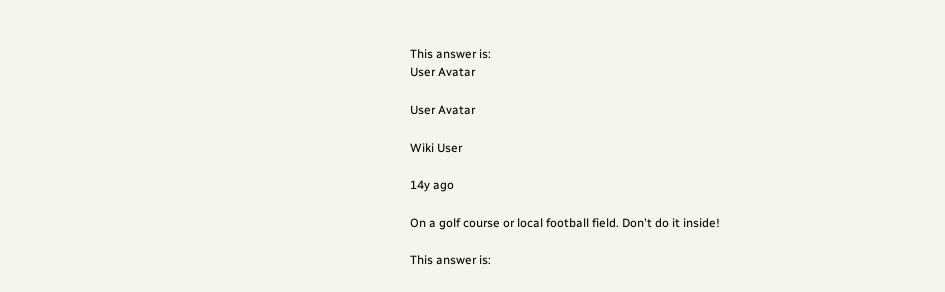This answer is:
User Avatar

User Avatar

Wiki User

14y ago

On a golf course or local football field. Don't do it inside!

This answer is: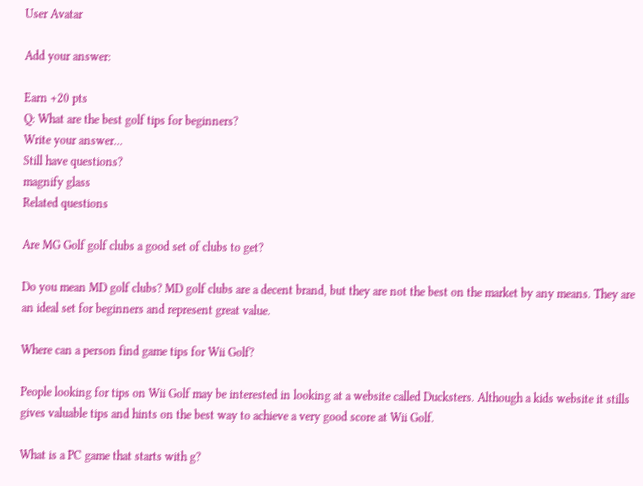User Avatar

Add your answer:

Earn +20 pts
Q: What are the best golf tips for beginners?
Write your answer...
Still have questions?
magnify glass
Related questions

Are MG Golf golf clubs a good set of clubs to get?

Do you mean MD golf clubs? MD golf clubs are a decent brand, but they are not the best on the market by any means. They are an ideal set for beginners and represent great value.

Where can a person find game tips for Wii Golf?

People looking for tips on Wii Golf may be interested in looking at a website called Ducksters. Although a kids website it stills gives valuable tips and hints on the best way to achieve a very good score at Wii Golf.

What is a PC game that starts with g?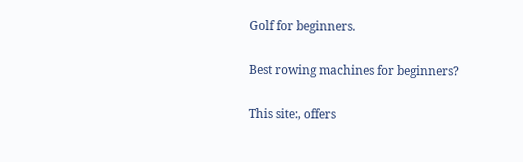Golf for beginners.

Best rowing machines for beginners?

This site:, offers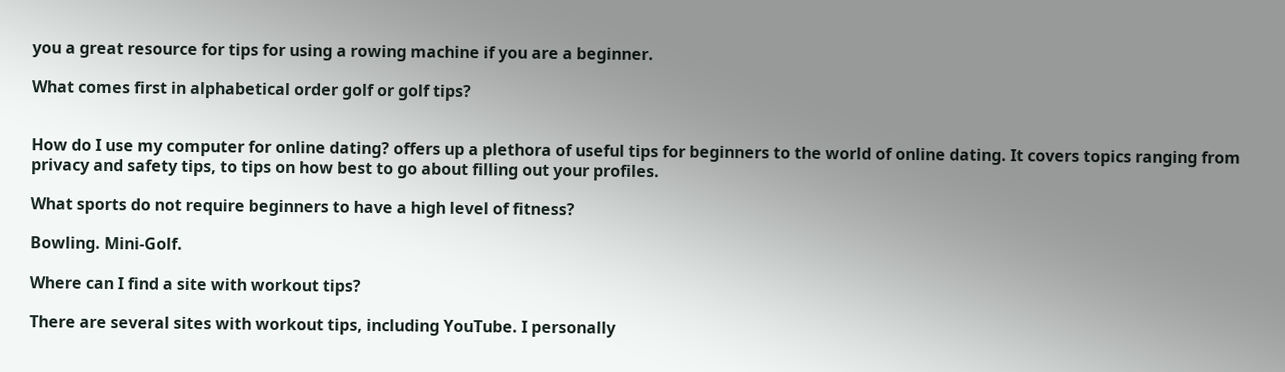you a great resource for tips for using a rowing machine if you are a beginner.

What comes first in alphabetical order golf or golf tips?


How do I use my computer for online dating? offers up a plethora of useful tips for beginners to the world of online dating. It covers topics ranging from privacy and safety tips, to tips on how best to go about filling out your profiles.

What sports do not require beginners to have a high level of fitness?

Bowling. Mini-Golf.

Where can I find a site with workout tips?

There are several sites with workout tips, including YouTube. I personally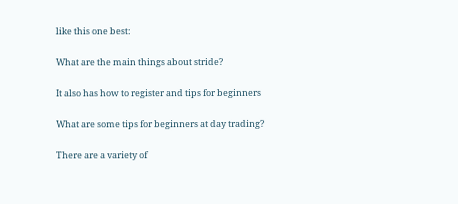like this one best:

What are the main things about stride?

It also has how to register and tips for beginners

What are some tips for beginners at day trading?

There are a variety of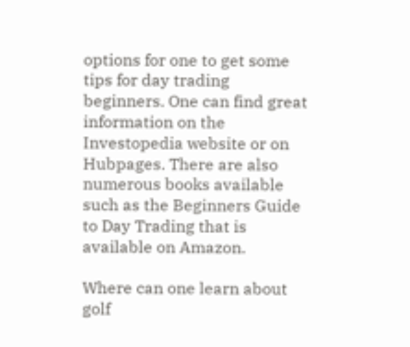options for one to get some tips for day trading beginners. One can find great information on the Investopedia website or on Hubpages. There are also numerous books available such as the Beginners Guide to Day Trading that is available on Amazon.

Where can one learn about golf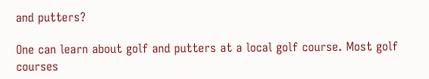and putters?

One can learn about golf and putters at a local golf course. Most golf courses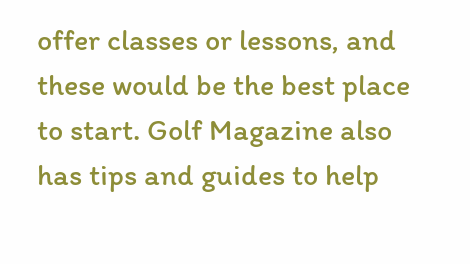offer classes or lessons, and these would be the best place to start. Golf Magazine also has tips and guides to help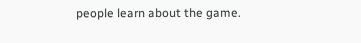people learn about the game.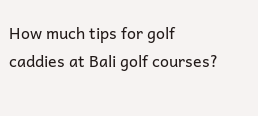How much tips for golf caddies at Bali golf courses?